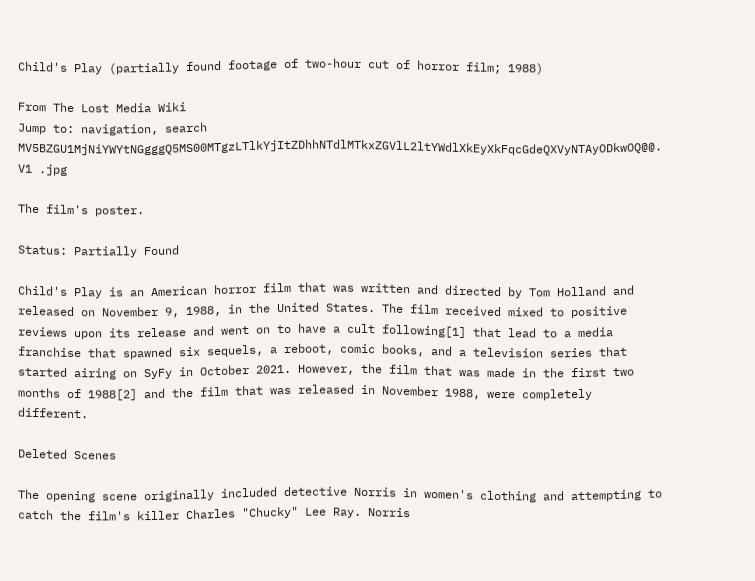Child's Play (partially found footage of two-hour cut of horror film; 1988)

From The Lost Media Wiki
Jump to: navigation, search
MV5BZGU1MjNiYWYtNGgggQ5MS00MTgzLTlkYjItZDhhNTdlMTkxZGVlL2ltYWdlXkEyXkFqcGdeQXVyNTAyODkwOQ@@. V1 .jpg

The film's poster.

Status: Partially Found

Child's Play is an American horror film that was written and directed by Tom Holland and released on November 9, 1988, in the United States. The film received mixed to positive reviews upon its release and went on to have a cult following[1] that lead to a media franchise that spawned six sequels, a reboot, comic books, and a television series that started airing on SyFy in October 2021. However, the film that was made in the first two months of 1988[2] and the film that was released in November 1988, were completely different.

Deleted Scenes

The opening scene originally included detective Norris in women's clothing and attempting to catch the film's killer Charles "Chucky" Lee Ray. Norris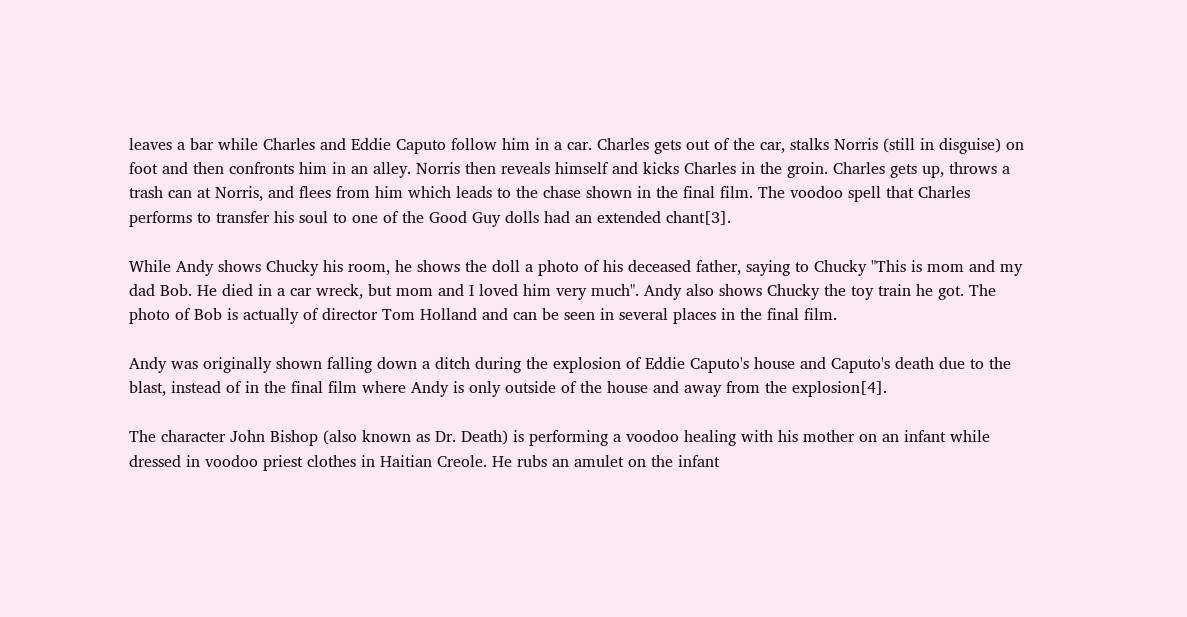leaves a bar while Charles and Eddie Caputo follow him in a car. Charles gets out of the car, stalks Norris (still in disguise) on foot and then confronts him in an alley. Norris then reveals himself and kicks Charles in the groin. Charles gets up, throws a trash can at Norris, and flees from him which leads to the chase shown in the final film. The voodoo spell that Charles performs to transfer his soul to one of the Good Guy dolls had an extended chant[3].

While Andy shows Chucky his room, he shows the doll a photo of his deceased father, saying to Chucky "This is mom and my dad Bob. He died in a car wreck, but mom and I loved him very much". Andy also shows Chucky the toy train he got. The photo of Bob is actually of director Tom Holland and can be seen in several places in the final film.

Andy was originally shown falling down a ditch during the explosion of Eddie Caputo's house and Caputo's death due to the blast, instead of in the final film where Andy is only outside of the house and away from the explosion[4].

The character John Bishop (also known as Dr. Death) is performing a voodoo healing with his mother on an infant while dressed in voodoo priest clothes in Haitian Creole. He rubs an amulet on the infant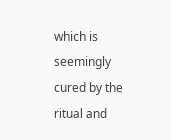which is seemingly cured by the ritual and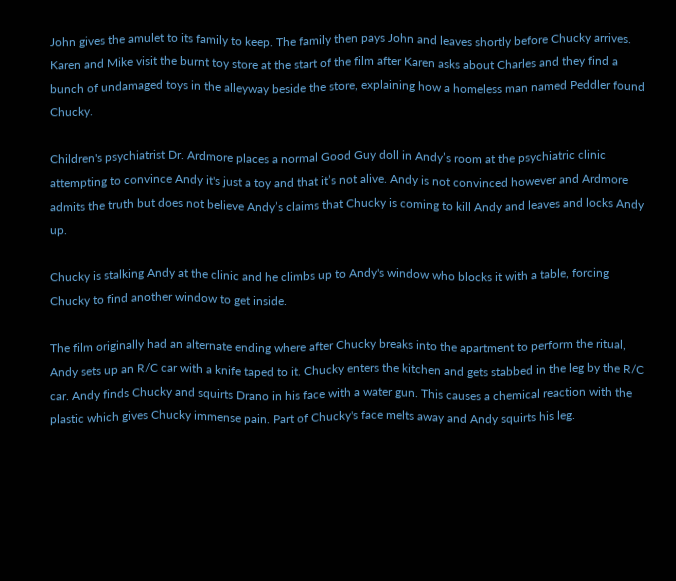John gives the amulet to its family to keep. The family then pays John and leaves shortly before Chucky arrives. Karen and Mike visit the burnt toy store at the start of the film after Karen asks about Charles and they find a bunch of undamaged toys in the alleyway beside the store, explaining how a homeless man named Peddler found Chucky.

Children's psychiatrist Dr. Ardmore places a normal Good Guy doll in Andy’s room at the psychiatric clinic attempting to convince Andy it's just a toy and that it’s not alive. Andy is not convinced however and Ardmore admits the truth but does not believe Andy’s claims that Chucky is coming to kill Andy and leaves and locks Andy up.

Chucky is stalking Andy at the clinic and he climbs up to Andy's window who blocks it with a table, forcing Chucky to find another window to get inside.

The film originally had an alternate ending where after Chucky breaks into the apartment to perform the ritual, Andy sets up an R/C car with a knife taped to it. Chucky enters the kitchen and gets stabbed in the leg by the R/C car. Andy finds Chucky and squirts Drano in his face with a water gun. This causes a chemical reaction with the plastic which gives Chucky immense pain. Part of Chucky's face melts away and Andy squirts his leg.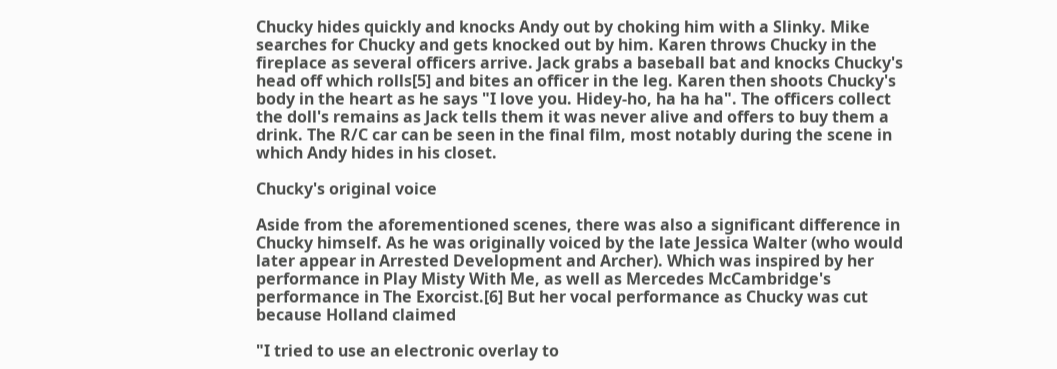Chucky hides quickly and knocks Andy out by choking him with a Slinky. Mike searches for Chucky and gets knocked out by him. Karen throws Chucky in the fireplace as several officers arrive. Jack grabs a baseball bat and knocks Chucky's head off which rolls[5] and bites an officer in the leg. Karen then shoots Chucky's body in the heart as he says "I love you. Hidey-ho, ha ha ha". The officers collect the doll's remains as Jack tells them it was never alive and offers to buy them a drink. The R/C car can be seen in the final film, most notably during the scene in which Andy hides in his closet.

Chucky's original voice

Aside from the aforementioned scenes, there was also a significant difference in Chucky himself. As he was originally voiced by the late Jessica Walter (who would later appear in Arrested Development and Archer). Which was inspired by her performance in Play Misty With Me, as well as Mercedes McCambridge's performance in The Exorcist.[6] But her vocal performance as Chucky was cut because Holland claimed

"I tried to use an electronic overlay to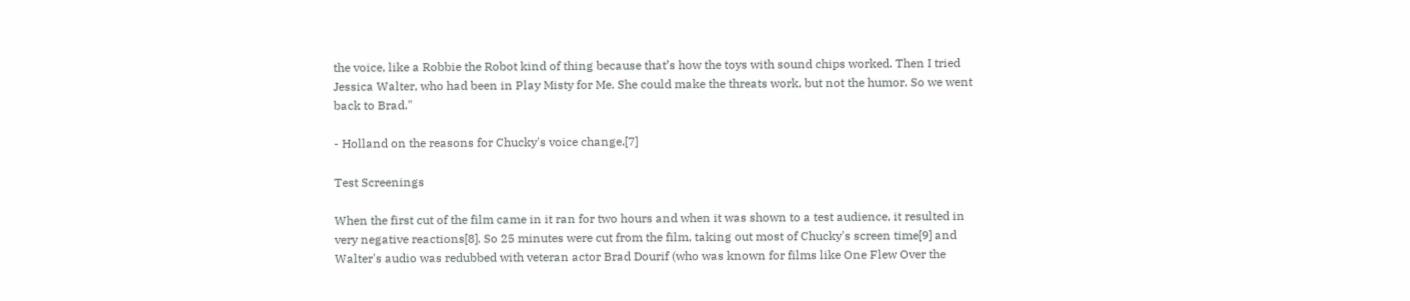the voice, like a Robbie the Robot kind of thing because that’s how the toys with sound chips worked. Then I tried Jessica Walter, who had been in Play Misty for Me. She could make the threats work, but not the humor. So we went back to Brad."

- Holland on the reasons for Chucky's voice change.[7]

Test Screenings

When the first cut of the film came in it ran for two hours and when it was shown to a test audience, it resulted in very negative reactions[8]. So 25 minutes were cut from the film, taking out most of Chucky's screen time[9] and Walter's audio was redubbed with veteran actor Brad Dourif (who was known for films like One Flew Over the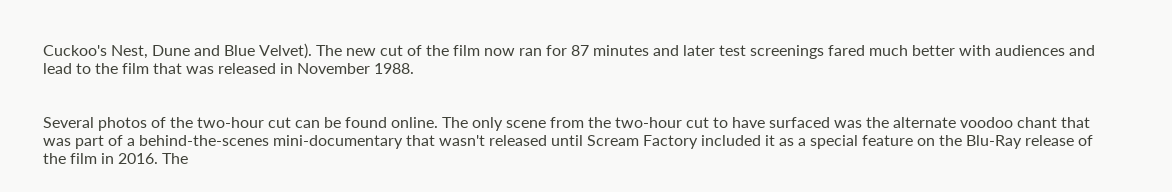Cuckoo's Nest, Dune and Blue Velvet). The new cut of the film now ran for 87 minutes and later test screenings fared much better with audiences and lead to the film that was released in November 1988.


Several photos of the two-hour cut can be found online. The only scene from the two-hour cut to have surfaced was the alternate voodoo chant that was part of a behind-the-scenes mini-documentary that wasn't released until Scream Factory included it as a special feature on the Blu-Ray release of the film in 2016. The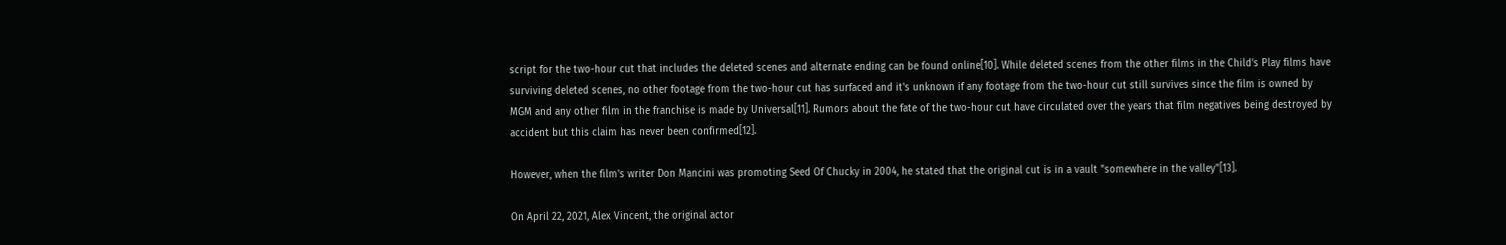script for the two-hour cut that includes the deleted scenes and alternate ending can be found online[10]. While deleted scenes from the other films in the Child's Play films have surviving deleted scenes, no other footage from the two-hour cut has surfaced and it's unknown if any footage from the two-hour cut still survives since the film is owned by MGM and any other film in the franchise is made by Universal[11]. Rumors about the fate of the two-hour cut have circulated over the years that film negatives being destroyed by accident but this claim has never been confirmed[12].

However, when the film's writer Don Mancini was promoting Seed Of Chucky in 2004, he stated that the original cut is in a vault "somewhere in the valley"[13].

On April 22, 2021, Alex Vincent, the original actor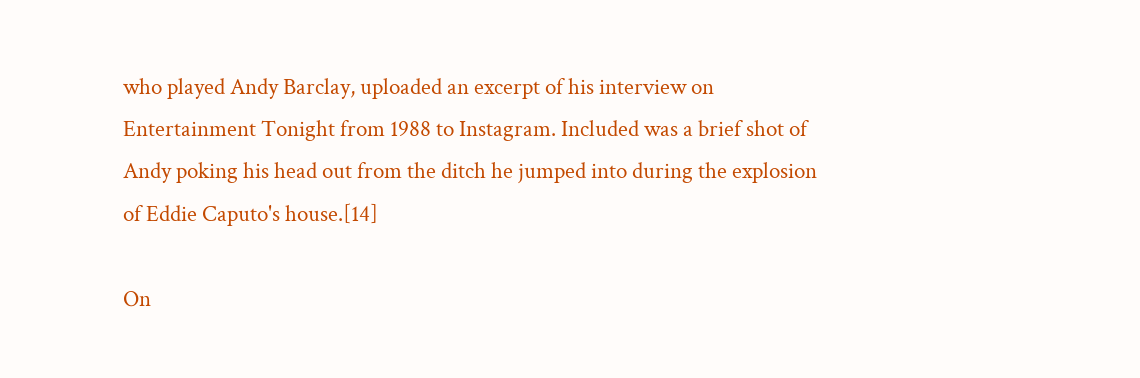who played Andy Barclay, uploaded an excerpt of his interview on Entertainment Tonight from 1988 to Instagram. Included was a brief shot of Andy poking his head out from the ditch he jumped into during the explosion of Eddie Caputo's house.[14]

On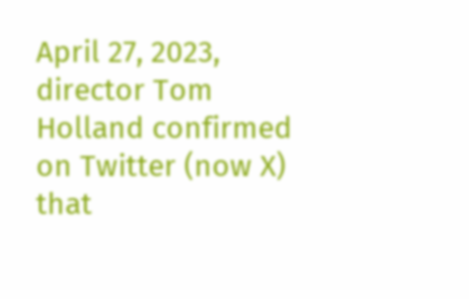April 27, 2023, director Tom Holland confirmed on Twitter (now X) that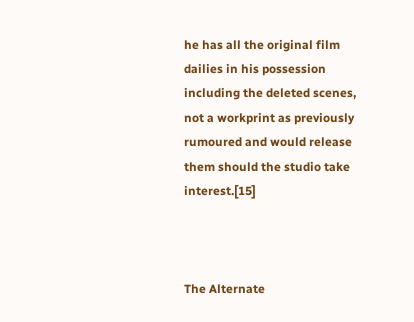he has all the original film dailies in his possession including the deleted scenes, not a workprint as previously rumoured and would release them should the studio take interest.[15]



The Alternate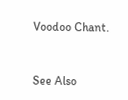Voodoo Chant.


See Also